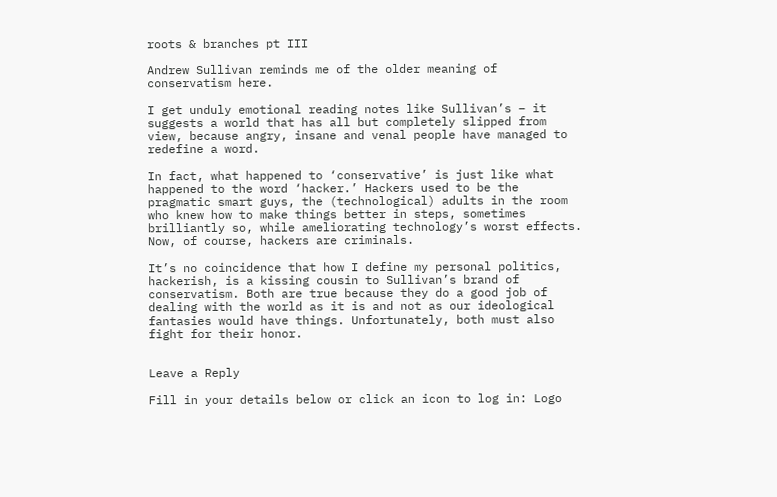roots & branches pt III

Andrew Sullivan reminds me of the older meaning of conservatism here.

I get unduly emotional reading notes like Sullivan’s – it suggests a world that has all but completely slipped from view, because angry, insane and venal people have managed to redefine a word.

In fact, what happened to ‘conservative’ is just like what happened to the word ‘hacker.’ Hackers used to be the pragmatic smart guys, the (technological) adults in the room who knew how to make things better in steps, sometimes brilliantly so, while ameliorating technology’s worst effects. Now, of course, hackers are criminals.

It’s no coincidence that how I define my personal politics, hackerish, is a kissing cousin to Sullivan’s brand of conservatism. Both are true because they do a good job of dealing with the world as it is and not as our ideological fantasies would have things. Unfortunately, both must also fight for their honor.


Leave a Reply

Fill in your details below or click an icon to log in: Logo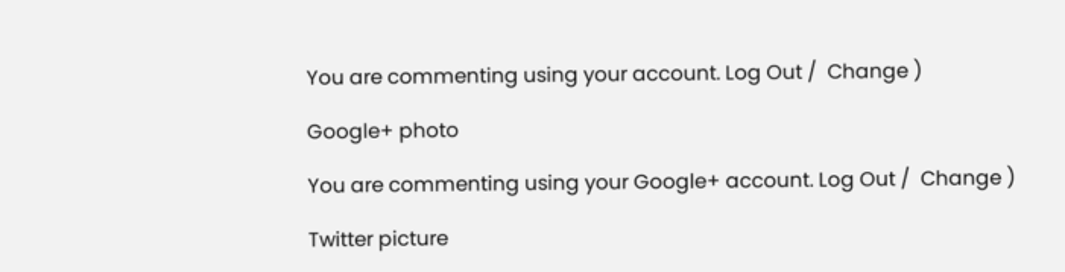You are commenting using your account. Log Out /  Change )

Google+ photo

You are commenting using your Google+ account. Log Out /  Change )

Twitter picture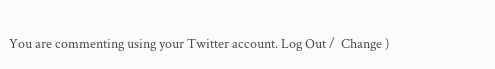You are commenting using your Twitter account. Log Out /  Change )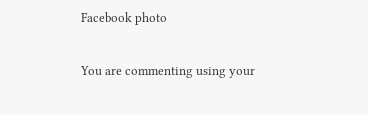Facebook photo

You are commenting using your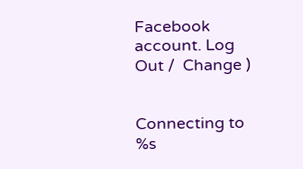Facebook account. Log Out /  Change )


Connecting to %s